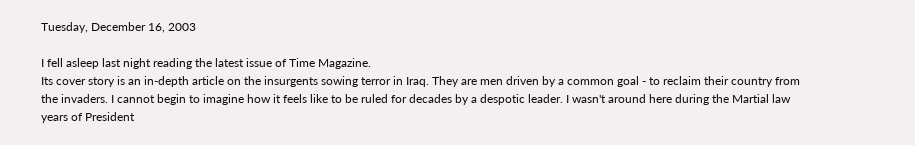Tuesday, December 16, 2003

I fell asleep last night reading the latest issue of Time Magazine.
Its cover story is an in-depth article on the insurgents sowing terror in Iraq. They are men driven by a common goal - to reclaim their country from the invaders. I cannot begin to imagine how it feels like to be ruled for decades by a despotic leader. I wasn't around here during the Martial law years of President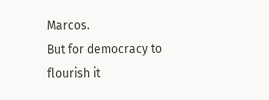Marcos.
But for democracy to flourish it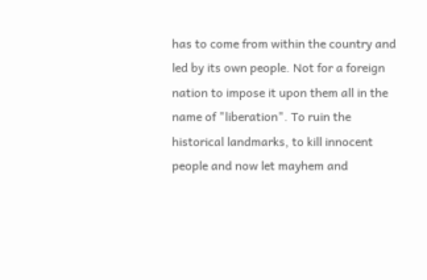has to come from within the country and led by its own people. Not for a foreign nation to impose it upon them all in the name of "liberation". To ruin the historical landmarks, to kill innocent people and now let mayhem and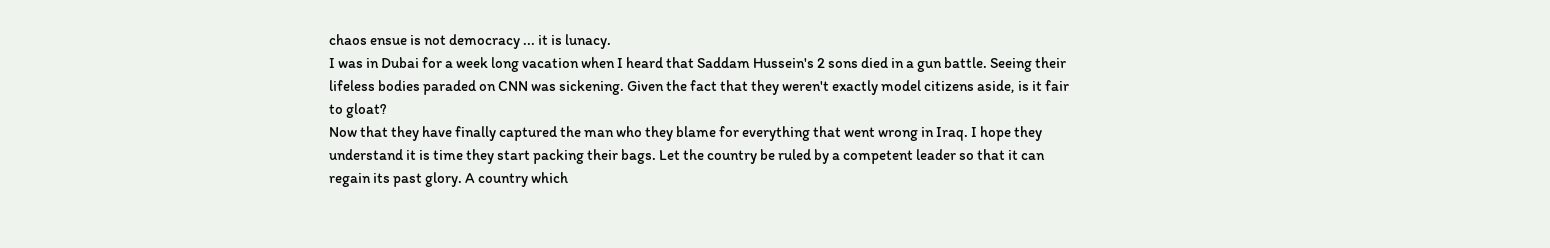chaos ensue is not democracy ... it is lunacy.
I was in Dubai for a week long vacation when I heard that Saddam Hussein's 2 sons died in a gun battle. Seeing their lifeless bodies paraded on CNN was sickening. Given the fact that they weren't exactly model citizens aside, is it fair to gloat?
Now that they have finally captured the man who they blame for everything that went wrong in Iraq. I hope they understand it is time they start packing their bags. Let the country be ruled by a competent leader so that it can regain its past glory. A country which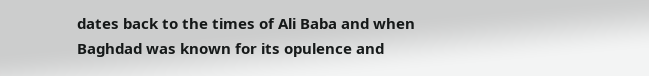dates back to the times of Ali Baba and when Baghdad was known for its opulence and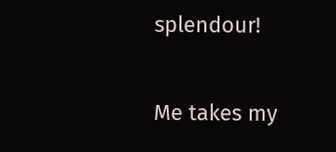splendour!

Me takes my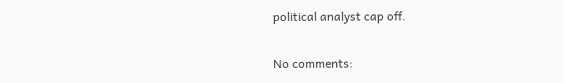political analyst cap off.

No comments: